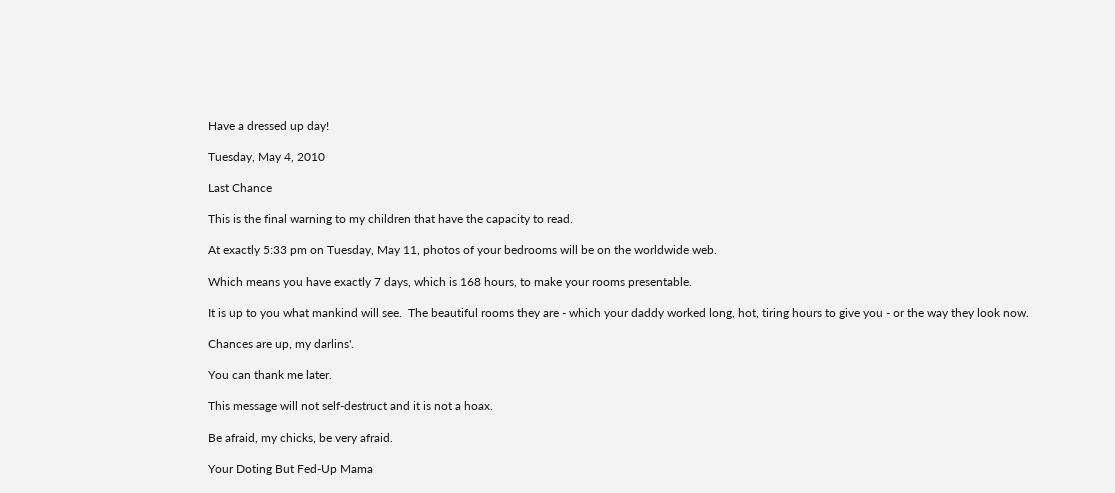Have a dressed up day!

Tuesday, May 4, 2010

Last Chance

This is the final warning to my children that have the capacity to read.

At exactly 5:33 pm on Tuesday, May 11, photos of your bedrooms will be on the worldwide web.

Which means you have exactly 7 days, which is 168 hours, to make your rooms presentable.

It is up to you what mankind will see.  The beautiful rooms they are - which your daddy worked long, hot, tiring hours to give you - or the way they look now.

Chances are up, my darlins'.

You can thank me later.

This message will not self-destruct and it is not a hoax.

Be afraid, my chicks, be very afraid.

Your Doting But Fed-Up Mama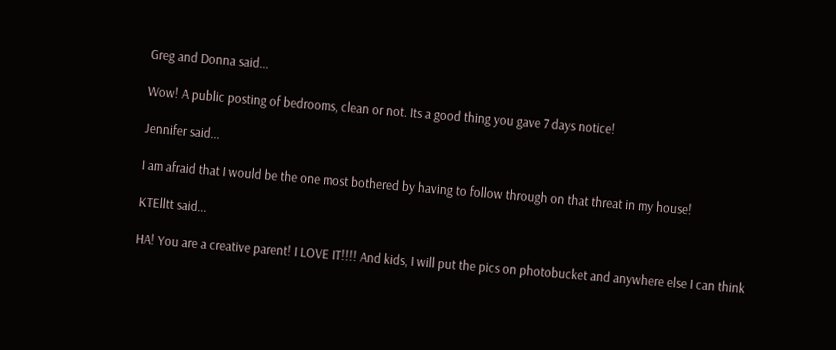Greg and Donna said...

Wow! A public posting of bedrooms, clean or not. Its a good thing you gave 7 days notice!

Jennifer said...

I am afraid that I would be the one most bothered by having to follow through on that threat in my house!

KTElltt said...

HA! You are a creative parent! I LOVE IT!!!! And kids, I will put the pics on photobucket and anywhere else I can think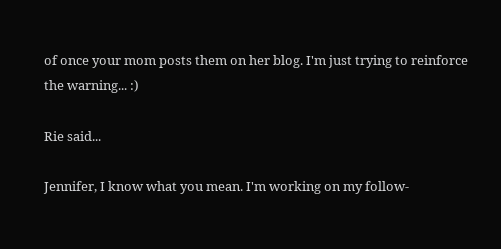of once your mom posts them on her blog. I'm just trying to reinforce the warning... :)

Rie said...

Jennifer, I know what you mean. I'm working on my follow-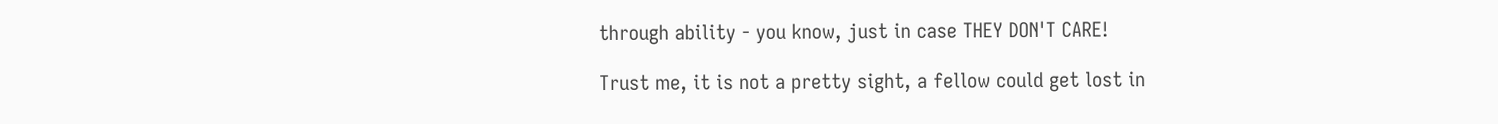through ability - you know, just in case THEY DON'T CARE!

Trust me, it is not a pretty sight, a fellow could get lost in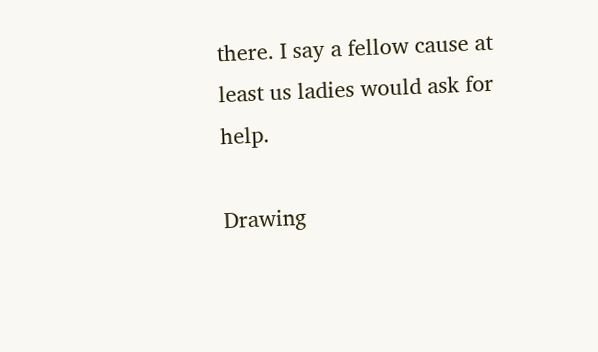there. I say a fellow cause at least us ladies would ask for help.

Drawing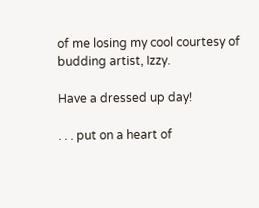of me losing my cool courtesy of budding artist, Izzy.

Have a dressed up day!

. . . put on a heart of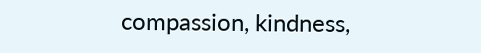compassion, kindness,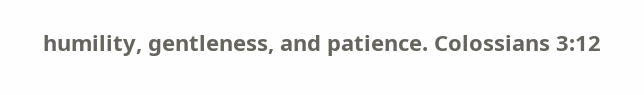humility, gentleness, and patience. Colossians 3:12